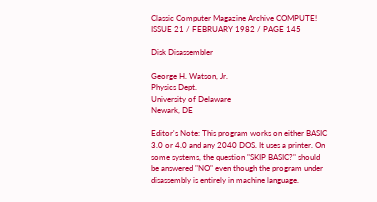Classic Computer Magazine Archive COMPUTE! ISSUE 21 / FEBRUARY 1982 / PAGE 145

Disk Disassembler

George H. Watson, Jr.
Physics Dept.
University of Delaware
Newark, DE

Editor's Note: This program works on either BASIC 3.0 or 4.0 and any 2040 DOS. It uses a printer. On some systems, the question "SKIP BASIC?" should be answered "NO" even though the program under disassembly is entirely in machine language.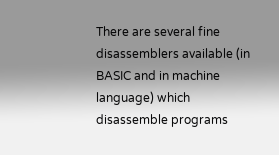There are several fine disassemblers available (in BASIC and in machine language) which disassemble programs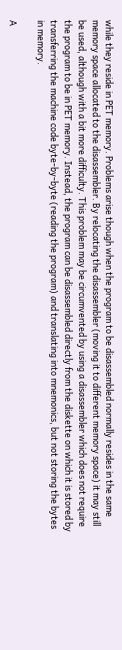while they reside in PET memory. Problems arise though when the program to be disassembled normally resides in the same memory space allocated to the disassembler. By relocating the disassembler (moving it to different memory space) it may still be used, although with a bit more difficulty. This problem may be circumvented by using a disassembler which does not require the program to be in PET memory. Instead, the program can be disassembled directly from the diskette on which it is stored by transferring the machine code byte-by-byte (reading the program) and translating into mnemonics, but not storing the bytes in memory.

A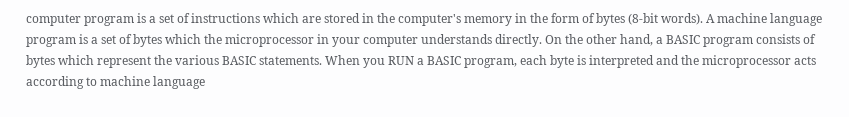computer program is a set of instructions which are stored in the computer's memory in the form of bytes (8-bit words). A machine language program is a set of bytes which the microprocessor in your computer understands directly. On the other hand, a BASIC program consists of bytes which represent the various BASIC statements. When you RUN a BASIC program, each byte is interpreted and the microprocessor acts according to machine language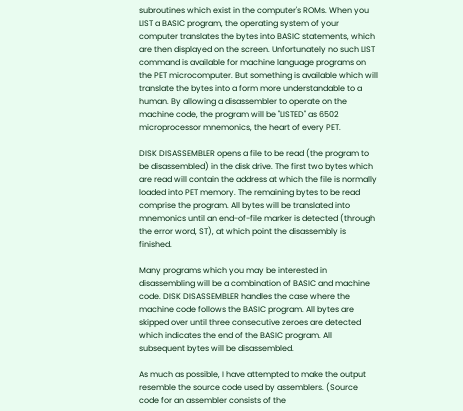subroutines which exist in the computer's ROMs. When you LIST a BASIC program, the operating system of your computer translates the bytes into BASIC statements, which are then displayed on the screen. Unfortunately no such LIST command is available for machine language programs on the PET microcomputer. But something is available which will translate the bytes into a form more understandable to a human. By allowing a disassembler to operate on the machine code, the program will be "LISTED" as 6502 microprocessor mnemonics, the heart of every PET.

DISK DISASSEMBLER opens a file to be read (the program to be disassembled) in the disk drive. The first two bytes which are read will contain the address at which the file is normally loaded into PET memory. The remaining bytes to be read comprise the program. All bytes will be translated into mnemonics until an end-of-file marker is detected (through the error word, ST), at which point the disassembly is finished.

Many programs which you may be interested in disassembling will be a combination of BASIC and machine code. DISK DISASSEMBLER handles the case where the machine code follows the BASIC program. All bytes are skipped over until three consecutive zeroes are detected which indicates the end of the BASIC program. All subsequent bytes will be disassembled.

As much as possible, I have attempted to make the output resemble the source code used by assemblers. (Source code for an assembler consists of the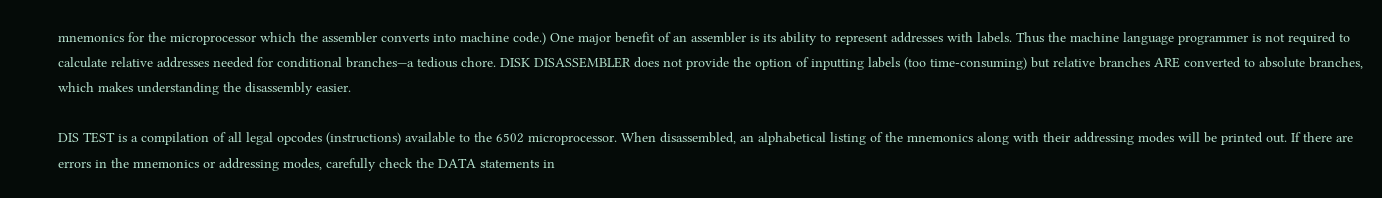mnemonics for the microprocessor which the assembler converts into machine code.) One major benefit of an assembler is its ability to represent addresses with labels. Thus the machine language programmer is not required to calculate relative addresses needed for conditional branches—a tedious chore. DISK DISASSEMBLER does not provide the option of inputting labels (too time-consuming) but relative branches ARE converted to absolute branches, which makes understanding the disassembly easier.

DIS TEST is a compilation of all legal opcodes (instructions) available to the 6502 microprocessor. When disassembled, an alphabetical listing of the mnemonics along with their addressing modes will be printed out. If there are errors in the mnemonics or addressing modes, carefully check the DATA statements in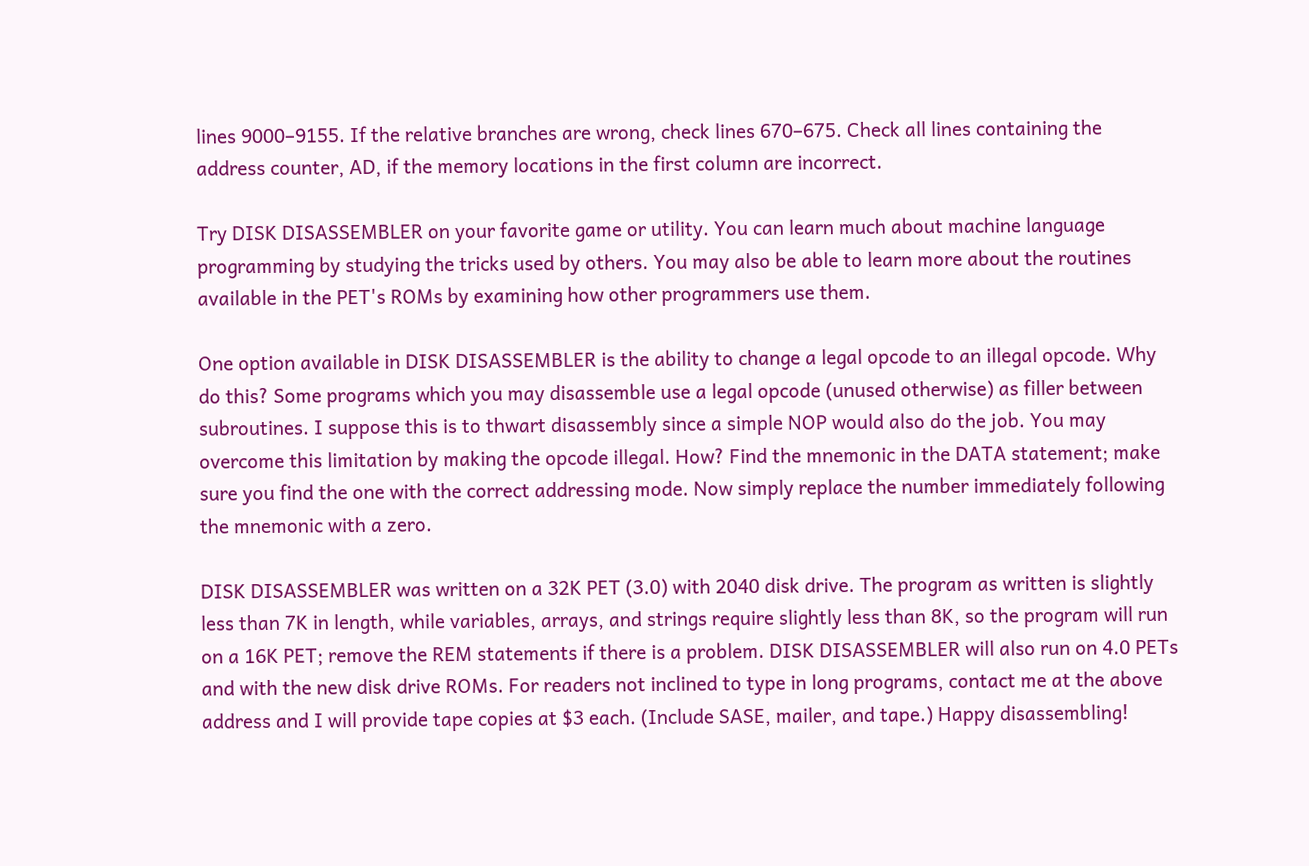lines 9000–9155. If the relative branches are wrong, check lines 670–675. Check all lines containing the address counter, AD, if the memory locations in the first column are incorrect.

Try DISK DISASSEMBLER on your favorite game or utility. You can learn much about machine language programming by studying the tricks used by others. You may also be able to learn more about the routines available in the PET's ROMs by examining how other programmers use them.

One option available in DISK DISASSEMBLER is the ability to change a legal opcode to an illegal opcode. Why do this? Some programs which you may disassemble use a legal opcode (unused otherwise) as filler between subroutines. I suppose this is to thwart disassembly since a simple NOP would also do the job. You may overcome this limitation by making the opcode illegal. How? Find the mnemonic in the DATA statement; make sure you find the one with the correct addressing mode. Now simply replace the number immediately following the mnemonic with a zero.

DISK DISASSEMBLER was written on a 32K PET (3.0) with 2040 disk drive. The program as written is slightly less than 7K in length, while variables, arrays, and strings require slightly less than 8K, so the program will run on a 16K PET; remove the REM statements if there is a problem. DISK DISASSEMBLER will also run on 4.0 PETs and with the new disk drive ROMs. For readers not inclined to type in long programs, contact me at the above address and I will provide tape copies at $3 each. (Include SASE, mailer, and tape.) Happy disassembling!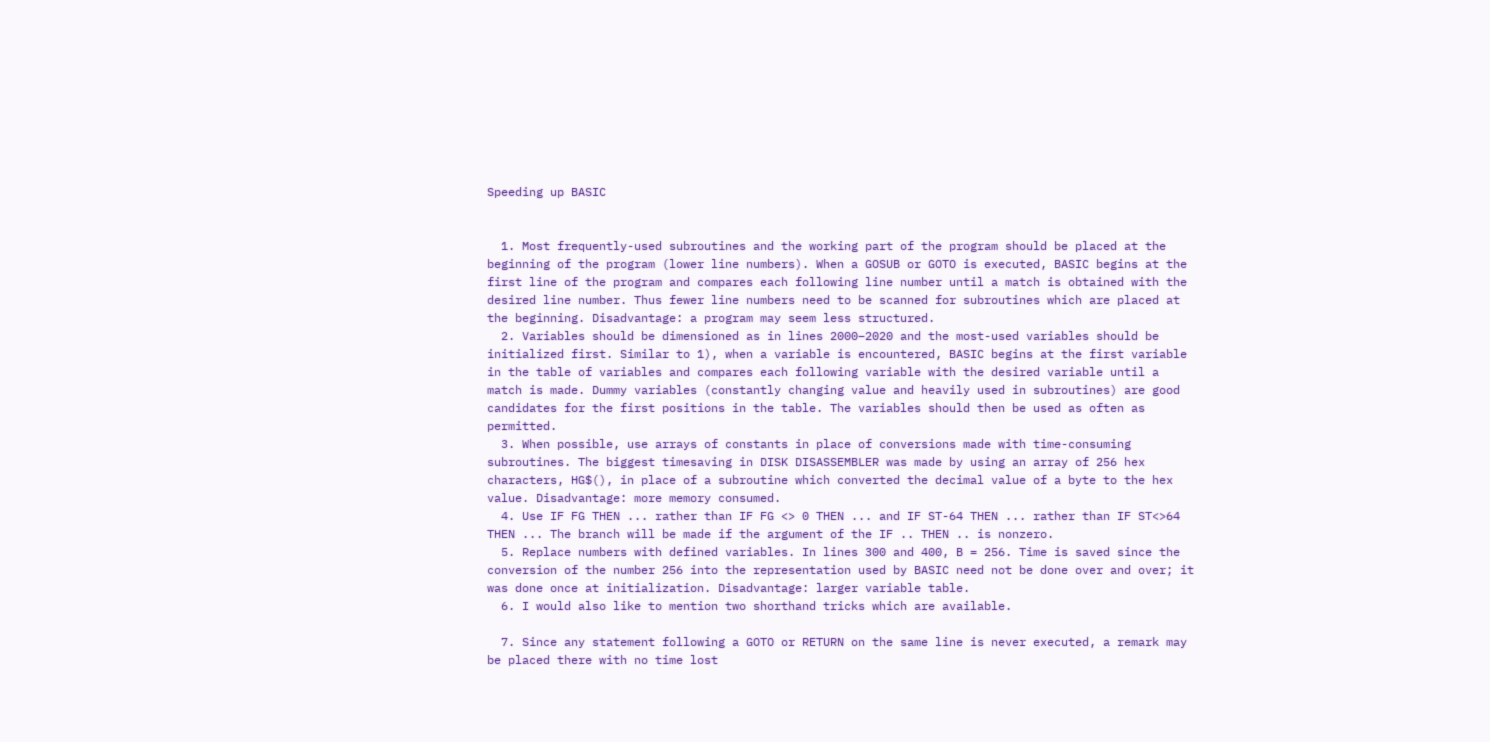Speeding up BASIC


  1. Most frequently-used subroutines and the working part of the program should be placed at the beginning of the program (lower line numbers). When a GOSUB or GOTO is executed, BASIC begins at the first line of the program and compares each following line number until a match is obtained with the desired line number. Thus fewer line numbers need to be scanned for subroutines which are placed at the beginning. Disadvantage: a program may seem less structured.
  2. Variables should be dimensioned as in lines 2000–2020 and the most-used variables should be initialized first. Similar to 1), when a variable is encountered, BASIC begins at the first variable in the table of variables and compares each following variable with the desired variable until a match is made. Dummy variables (constantly changing value and heavily used in subroutines) are good candidates for the first positions in the table. The variables should then be used as often as permitted.
  3. When possible, use arrays of constants in place of conversions made with time-consuming subroutines. The biggest timesaving in DISK DISASSEMBLER was made by using an array of 256 hex characters, HG$(), in place of a subroutine which converted the decimal value of a byte to the hex value. Disadvantage: more memory consumed.
  4. Use IF FG THEN ... rather than IF FG <> 0 THEN ... and IF ST-64 THEN ... rather than IF ST<>64 THEN ... The branch will be made if the argument of the IF .. THEN .. is nonzero.
  5. Replace numbers with defined variables. In lines 300 and 400, B = 256. Time is saved since the conversion of the number 256 into the representation used by BASIC need not be done over and over; it was done once at initialization. Disadvantage: larger variable table.
  6. I would also like to mention two shorthand tricks which are available.

  7. Since any statement following a GOTO or RETURN on the same line is never executed, a remark may be placed there with no time lost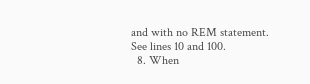and with no REM statement. See lines 10 and 100.
  8. When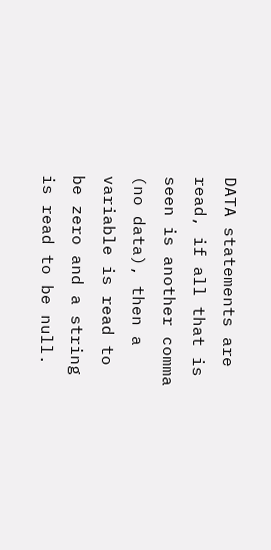DATA statements are read, if all that is seen is another comma (no data), then a variable is read to be zero and a string is read to be null.